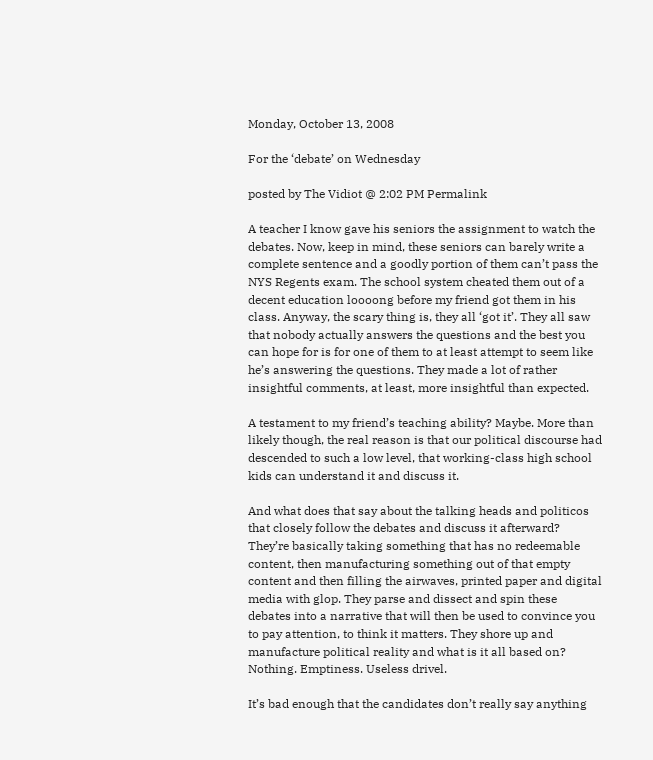Monday, October 13, 2008

For the ‘debate’ on Wednesday

posted by The Vidiot @ 2:02 PM Permalink

A teacher I know gave his seniors the assignment to watch the debates. Now, keep in mind, these seniors can barely write a complete sentence and a goodly portion of them can’t pass the NYS Regents exam. The school system cheated them out of a decent education loooong before my friend got them in his class. Anyway, the scary thing is, they all ‘got it’. They all saw that nobody actually answers the questions and the best you can hope for is for one of them to at least attempt to seem like he’s answering the questions. They made a lot of rather insightful comments, at least, more insightful than expected.

A testament to my friend’s teaching ability? Maybe. More than likely though, the real reason is that our political discourse had descended to such a low level, that working-class high school kids can understand it and discuss it.

And what does that say about the talking heads and politicos that closely follow the debates and discuss it afterward? They’re basically taking something that has no redeemable content, then manufacturing something out of that empty content and then filling the airwaves, printed paper and digital media with glop. They parse and dissect and spin these debates into a narrative that will then be used to convince you to pay attention, to think it matters. They shore up and manufacture political reality and what is it all based on? Nothing. Emptiness. Useless drivel.

It’s bad enough that the candidates don’t really say anything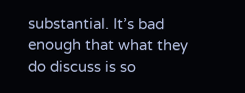substantial. It’s bad enough that what they do discuss is so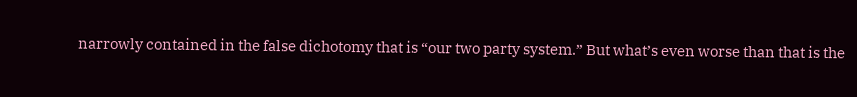narrowly contained in the false dichotomy that is “our two party system.” But what’s even worse than that is the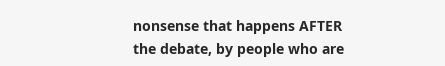nonsense that happens AFTER the debate, by people who are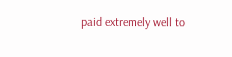paid extremely well to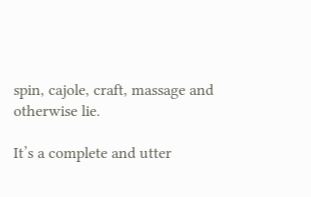spin, cajole, craft, massage and otherwise lie.

It’s a complete and utter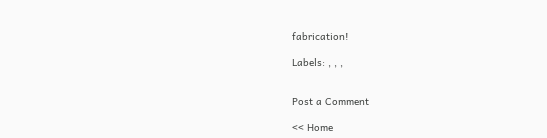fabrication!

Labels: , , ,


Post a Comment

<< Home